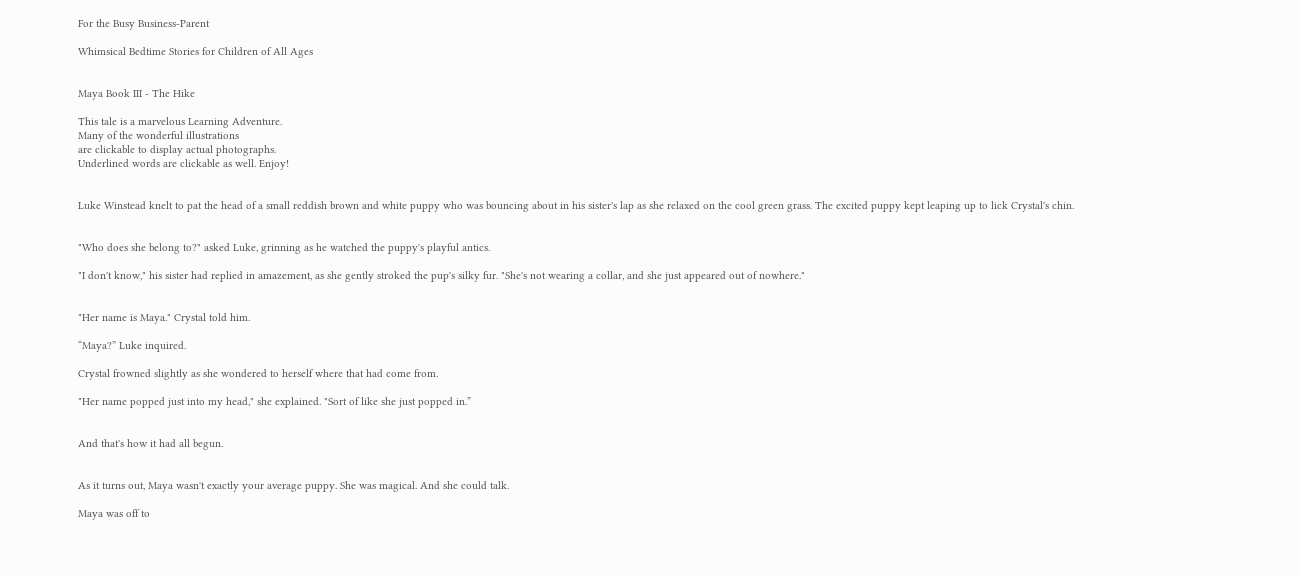For the Busy Business-Parent

Whimsical Bedtime Stories for Children of All Ages


Maya Book III - The Hike

This tale is a marvelous Learning Adventure.
Many of the wonderful illustrations
are clickable to display actual photographs.
Underlined words are clickable as well. Enjoy!


Luke Winstead knelt to pat the head of a small reddish brown and white puppy who was bouncing about in his sister's lap as she relaxed on the cool green grass. The excited puppy kept leaping up to lick Crystal's chin.


"Who does she belong to?" asked Luke, grinning as he watched the puppy's playful antics.

"I don't know," his sister had replied in amazement, as she gently stroked the pup's silky fur. "She's not wearing a collar, and she just appeared out of nowhere."


"Her name is Maya." Crystal told him.

“Maya?” Luke inquired.

Crystal frowned slightly as she wondered to herself where that had come from.

"Her name popped just into my head," she explained. "Sort of like she just popped in.”


And that's how it had all begun.


As it turns out, Maya wasn't exactly your average puppy. She was magical. And she could talk.

Maya was off to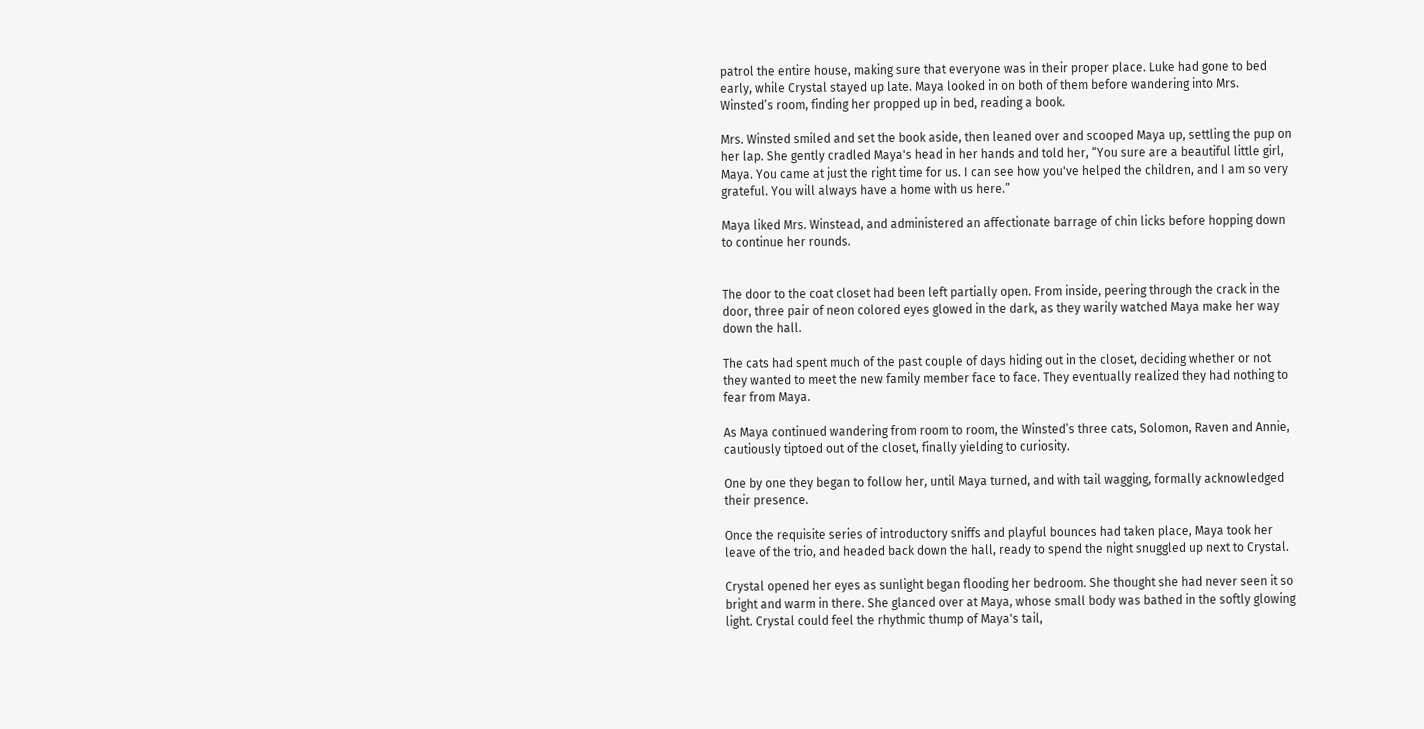patrol the entire house, making sure that everyone was in their proper place. Luke had gone to bed early, while Crystal stayed up late. Maya looked in on both of them before wandering into Mrs. Winsted’s room, finding her propped up in bed, reading a book.

Mrs. Winsted smiled and set the book aside, then leaned over and scooped Maya up, settling the pup on her lap. She gently cradled Maya's head in her hands and told her, “You sure are a beautiful little girl, Maya. You came at just the right time for us. I can see how you've helped the children, and I am so very grateful. You will always have a home with us here.”

Maya liked Mrs. Winstead, and administered an affectionate barrage of chin licks before hopping down to continue her rounds.


The door to the coat closet had been left partially open. From inside, peering through the crack in the door, three pair of neon colored eyes glowed in the dark, as they warily watched Maya make her way down the hall.

The cats had spent much of the past couple of days hiding out in the closet, deciding whether or not they wanted to meet the new family member face to face. They eventually realized they had nothing to fear from Maya.

As Maya continued wandering from room to room, the Winsted’s three cats, Solomon, Raven and Annie, cautiously tiptoed out of the closet, finally yielding to curiosity.

One by one they began to follow her, until Maya turned, and with tail wagging, formally acknowledged their presence.

Once the requisite series of introductory sniffs and playful bounces had taken place, Maya took her leave of the trio, and headed back down the hall, ready to spend the night snuggled up next to Crystal.

Crystal opened her eyes as sunlight began flooding her bedroom. She thought she had never seen it so bright and warm in there. She glanced over at Maya, whose small body was bathed in the softly glowing light. Crystal could feel the rhythmic thump of Maya's tail,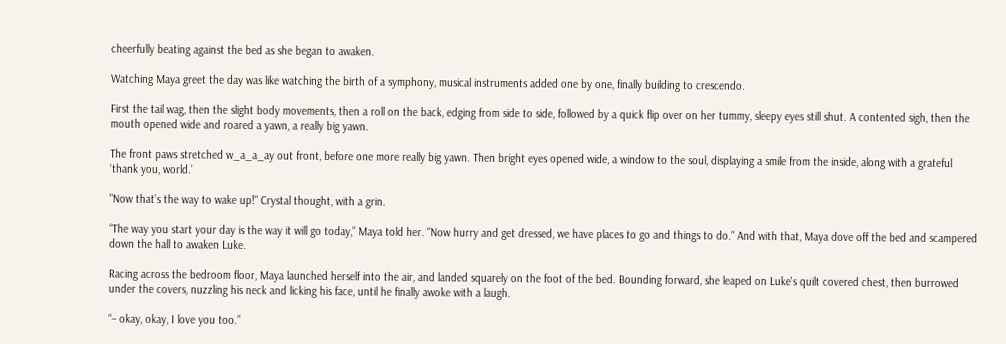cheerfully beating against the bed as she began to awaken.

Watching Maya greet the day was like watching the birth of a symphony, musical instruments added one by one, finally building to crescendo.

First the tail wag, then the slight body movements, then a roll on the back, edging from side to side, followed by a quick flip over on her tummy, sleepy eyes still shut. A contented sigh, then the mouth opened wide and roared a yawn, a really big yawn.

The front paws stretched w_a_a_ay out front, before one more really big yawn. Then bright eyes opened wide, a window to the soul, displaying a smile from the inside, along with a grateful ‘thank you, world.’

"Now that’s the way to wake up!" Crystal thought, with a grin.

“The way you start your day is the way it will go today,” Maya told her. "Now hurry and get dressed, we have places to go and things to do." And with that, Maya dove off the bed and scampered down the hall to awaken Luke.

Racing across the bedroom floor, Maya launched herself into the air, and landed squarely on the foot of the bed. Bounding forward, she leaped on Luke's quilt covered chest, then burrowed under the covers, nuzzling his neck and licking his face, until he finally awoke with a laugh.

“– okay, okay, I love you too.”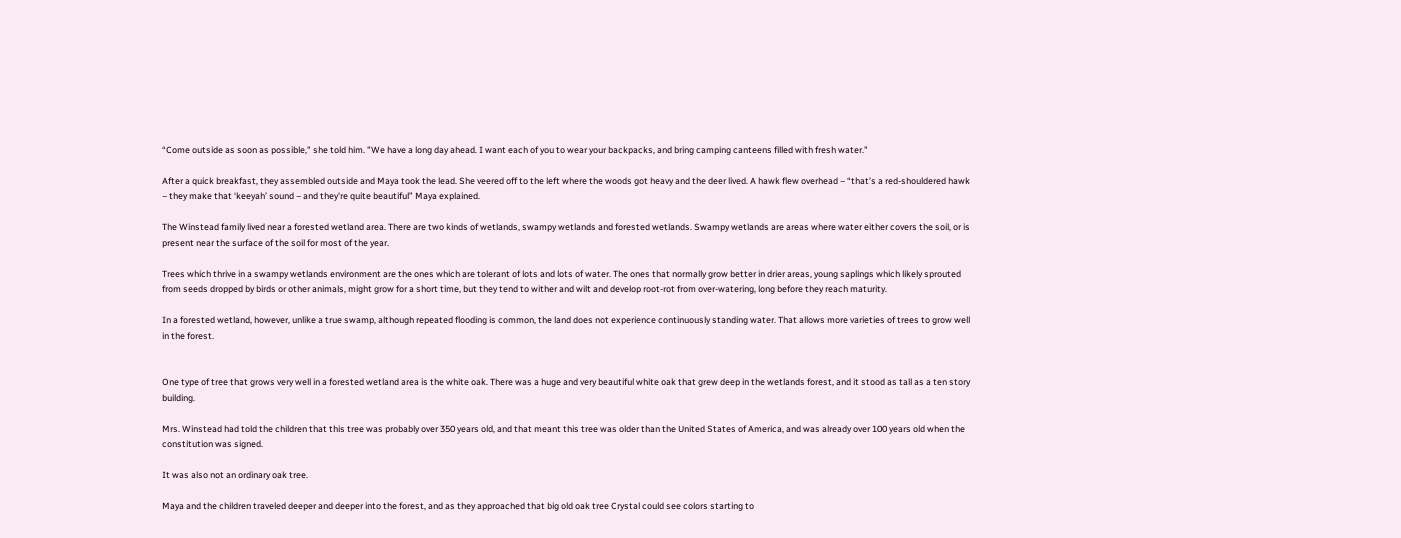“Come outside as soon as possible," she told him. "We have a long day ahead. I want each of you to wear your backpacks, and bring camping canteens filled with fresh water."

After a quick breakfast, they assembled outside and Maya took the lead. She veered off to the left where the woods got heavy and the deer lived. A hawk flew overhead – “that’s a red-shouldered hawk – they make that ‘keeyah’ sound – and they're quite beautiful” Maya explained.

The Winstead family lived near a forested wetland area. There are two kinds of wetlands, swampy wetlands and forested wetlands. Swampy wetlands are areas where water either covers the soil, or is present near the surface of the soil for most of the year.

Trees which thrive in a swampy wetlands environment are the ones which are tolerant of lots and lots of water. The ones that normally grow better in drier areas, young saplings which likely sprouted from seeds dropped by birds or other animals, might grow for a short time, but they tend to wither and wilt and develop root-rot from over-watering, long before they reach maturity.

In a forested wetland, however, unlike a true swamp, although repeated flooding is common, the land does not experience continuously standing water. That allows more varieties of trees to grow well in the forest.


One type of tree that grows very well in a forested wetland area is the white oak. There was a huge and very beautiful white oak that grew deep in the wetlands forest, and it stood as tall as a ten story building.

Mrs. Winstead had told the children that this tree was probably over 350 years old, and that meant this tree was older than the United States of America, and was already over 100 years old when the constitution was signed.

It was also not an ordinary oak tree.

Maya and the children traveled deeper and deeper into the forest, and as they approached that big old oak tree Crystal could see colors starting to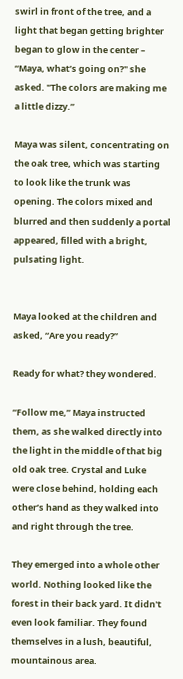swirl in front of the tree, and a light that began getting brighter began to glow in the center – “Maya, what’s going on?" she asked. "The colors are making me a little dizzy.”

Maya was silent, concentrating on the oak tree, which was starting to look like the trunk was opening. The colors mixed and blurred and then suddenly a portal appeared, filled with a bright, pulsating light.


Maya looked at the children and asked, “Are you ready?”

Ready for what? they wondered.

“Follow me,” Maya instructed them, as she walked directly into the light in the middle of that big old oak tree. Crystal and Luke were close behind, holding each other’s hand as they walked into and right through the tree.

They emerged into a whole other world. Nothing looked like the forest in their back yard. It didn't even look familiar. They found themselves in a lush, beautiful, mountainous area.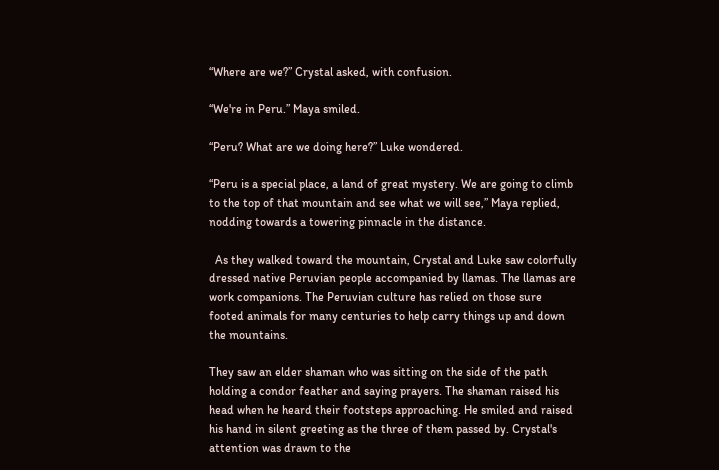“Where are we?” Crystal asked, with confusion.

“We're in Peru.” Maya smiled.

“Peru? What are we doing here?” Luke wondered.

“Peru is a special place, a land of great mystery. We are going to climb to the top of that mountain and see what we will see,” Maya replied, nodding towards a towering pinnacle in the distance.

  As they walked toward the mountain, Crystal and Luke saw colorfully dressed native Peruvian people accompanied by llamas. The llamas are work companions. The Peruvian culture has relied on those sure footed animals for many centuries to help carry things up and down the mountains.

They saw an elder shaman who was sitting on the side of the path holding a condor feather and saying prayers. The shaman raised his head when he heard their footsteps approaching. He smiled and raised his hand in silent greeting as the three of them passed by. Crystal's attention was drawn to the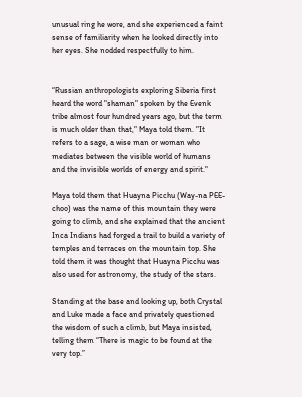unusual ring he wore, and she experienced a faint sense of familiarity when he looked directly into her eyes. She nodded respectfully to him.


“Russian anthropologists exploring Siberia first heard the word "shaman" spoken by the Evenk tribe almost four hundred years ago, but the term is much older than that," Maya told them. "It refers to a sage, a wise man or woman who mediates between the visible world of humans and the invisible worlds of energy and spirit."

Maya told them that Huayna Picchu (Way-na PEE-choo) was the name of this mountain they were going to climb, and she explained that the ancient Inca Indians had forged a trail to build a variety of temples and terraces on the mountain top. She told them it was thought that Huayna Picchu was also used for astronomy, the study of the stars.

Standing at the base and looking up, both Crystal and Luke made a face and privately questioned the wisdom of such a climb, but Maya insisted, telling them “There is magic to be found at the very top.”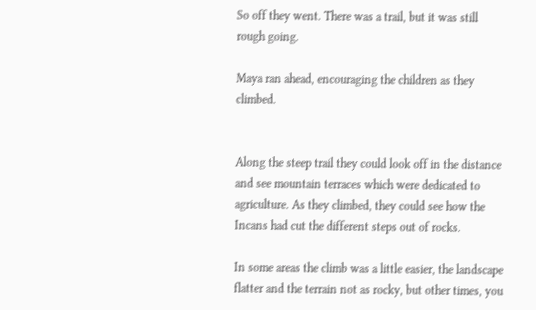So off they went. There was a trail, but it was still rough going.

Maya ran ahead, encouraging the children as they climbed.


Along the steep trail they could look off in the distance and see mountain terraces which were dedicated to agriculture. As they climbed, they could see how the Incans had cut the different steps out of rocks.

In some areas the climb was a little easier, the landscape flatter and the terrain not as rocky, but other times, you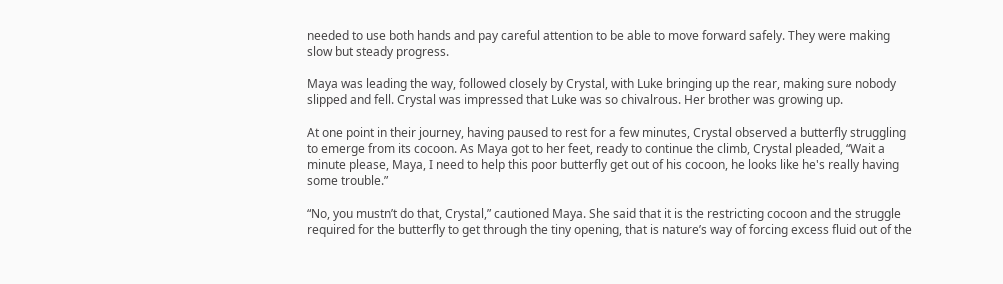needed to use both hands and pay careful attention to be able to move forward safely. They were making slow but steady progress.

Maya was leading the way, followed closely by Crystal, with Luke bringing up the rear, making sure nobody slipped and fell. Crystal was impressed that Luke was so chivalrous. Her brother was growing up.

At one point in their journey, having paused to rest for a few minutes, Crystal observed a butterfly struggling to emerge from its cocoon. As Maya got to her feet, ready to continue the climb, Crystal pleaded, “Wait a minute please, Maya, I need to help this poor butterfly get out of his cocoon, he looks like he's really having some trouble.”

“No, you mustn’t do that, Crystal,” cautioned Maya. She said that it is the restricting cocoon and the struggle required for the butterfly to get through the tiny opening, that is nature’s way of forcing excess fluid out of the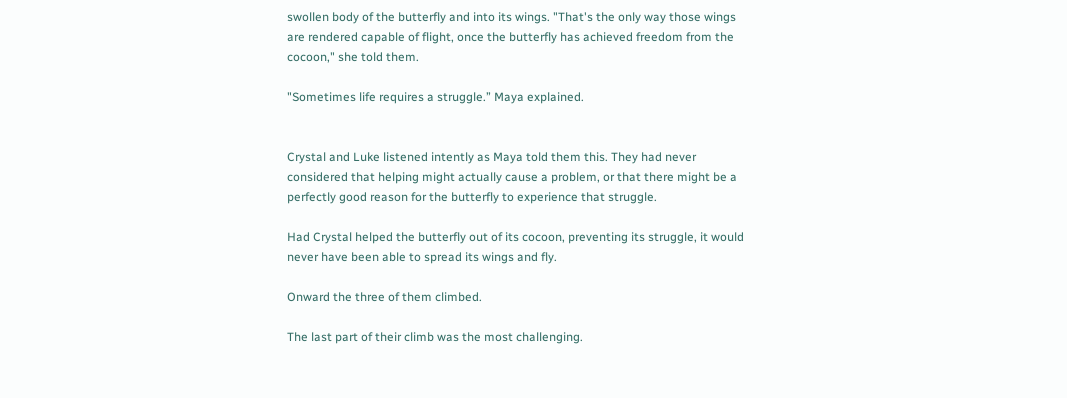swollen body of the butterfly and into its wings. "That's the only way those wings are rendered capable of flight, once the butterfly has achieved freedom from the cocoon," she told them.

"Sometimes life requires a struggle.” Maya explained.


Crystal and Luke listened intently as Maya told them this. They had never considered that helping might actually cause a problem, or that there might be a perfectly good reason for the butterfly to experience that struggle.

Had Crystal helped the butterfly out of its cocoon, preventing its struggle, it would never have been able to spread its wings and fly.

Onward the three of them climbed.

The last part of their climb was the most challenging.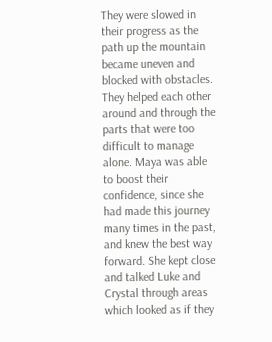They were slowed in their progress as the path up the mountain became uneven and blocked with obstacles. They helped each other around and through the parts that were too difficult to manage alone. Maya was able to boost their confidence, since she had made this journey many times in the past, and knew the best way forward. She kept close and talked Luke and Crystal through areas which looked as if they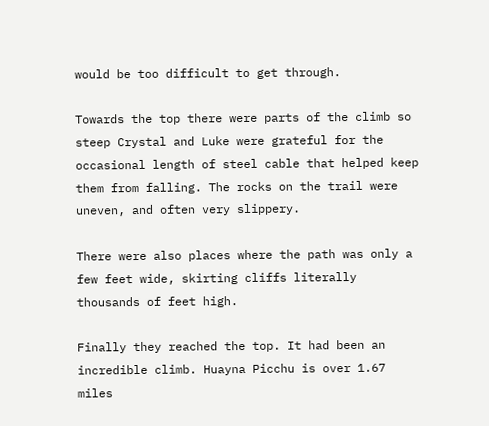would be too difficult to get through.

Towards the top there were parts of the climb so steep Crystal and Luke were grateful for the occasional length of steel cable that helped keep them from falling. The rocks on the trail were uneven, and often very slippery.

There were also places where the path was only a few feet wide, skirting cliffs literally thousands of feet high.

Finally they reached the top. It had been an incredible climb. Huayna Picchu is over 1.67 miles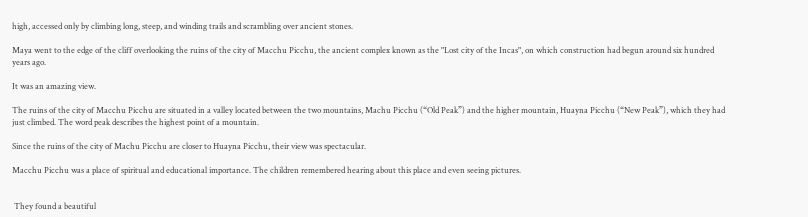high, accessed only by climbing long, steep, and winding trails and scrambling over ancient stones.

Maya went to the edge of the cliff overlooking the ruins of the city of Macchu Picchu, the ancient complex known as the "Lost city of the Incas", on which construction had begun around six hundred years ago.

It was an amazing view.

The ruins of the city of Macchu Picchu are situated in a valley located between the two mountains, Machu Picchu (“Old Peak”) and the higher mountain, Huayna Picchu (“New Peak”), which they had just climbed. The word peak describes the highest point of a mountain.

Since the ruins of the city of Machu Picchu are closer to Huayna Picchu, their view was spectacular.

Macchu Picchu was a place of spiritual and educational importance. The children remembered hearing about this place and even seeing pictures.


 They found a beautiful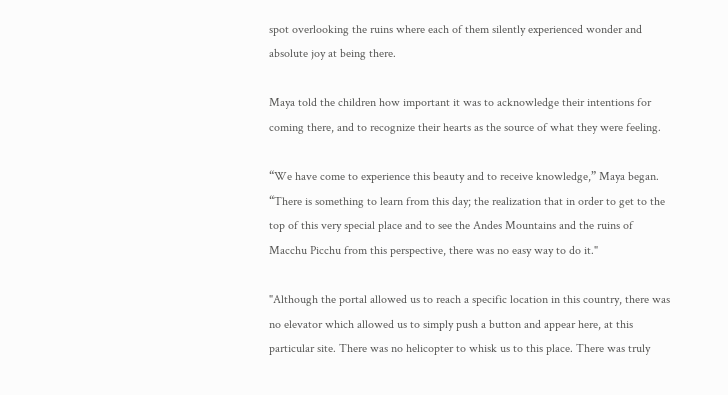spot overlooking the ruins where each of them silently experienced wonder and absolute joy at being there.

Maya told the children how important it was to acknowledge their intentions for coming there, and to recognize their hearts as the source of what they were feeling.

“We have come to experience this beauty and to receive knowledge,” Maya began. “There is something to learn from this day; the realization that in order to get to the top of this very special place and to see the Andes Mountains and the ruins of Macchu Picchu from this perspective, there was no easy way to do it."

"Although the portal allowed us to reach a specific location in this country, there was no elevator which allowed us to simply push a button and appear here, at this particular site. There was no helicopter to whisk us to this place. There was truly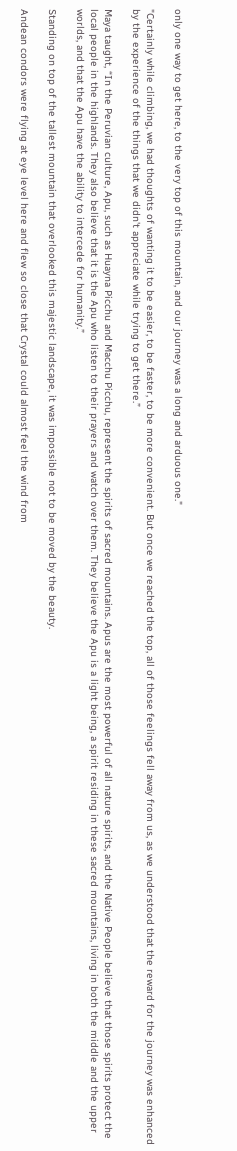only one way to get here, to the very top of this mountain, and our journey was a long and arduous one."

"Certainly while climbing, we had thoughts of wanting it to be easier, to be faster, to be more convenient. But once we reached the top, all of those feelings fell away from us, as we understood that the reward for the journey was enhanced by the experience of the things that we didn't appreciate while trying to get there.”

Maya taught, “In the Peruvian culture, Apu, such as Huayna Picchu and Macchu Picchu, represent the spirits of sacred mountains. Apus are the most powerful of all nature spirits, and the Native People believe that those spirits protect the local people in the highlands. They also believe that it is the Apu who listen to their prayers and watch over them. They believe the Apu is a light being, a spirit residing in these sacred mountains, living in both the middle and the upper worlds, and that the Apu have the ability to intercede for humanity.”

Standing on top of the tallest mountain that overlooked this majestic landscape, it was impossible not to be moved by the beauty.

Andean condors were flying at eye level here and flew so close that Crystal could almost feel the wind from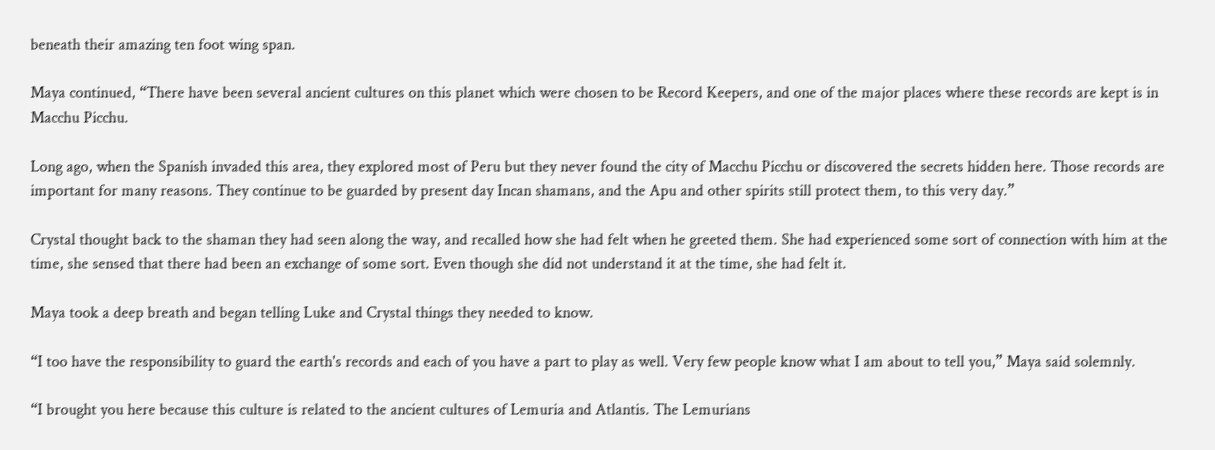beneath their amazing ten foot wing span.

Maya continued, “There have been several ancient cultures on this planet which were chosen to be Record Keepers, and one of the major places where these records are kept is in Macchu Picchu.

Long ago, when the Spanish invaded this area, they explored most of Peru but they never found the city of Macchu Picchu or discovered the secrets hidden here. Those records are important for many reasons. They continue to be guarded by present day Incan shamans, and the Apu and other spirits still protect them, to this very day.”

Crystal thought back to the shaman they had seen along the way, and recalled how she had felt when he greeted them. She had experienced some sort of connection with him at the time, she sensed that there had been an exchange of some sort. Even though she did not understand it at the time, she had felt it.

Maya took a deep breath and began telling Luke and Crystal things they needed to know.

“I too have the responsibility to guard the earth's records and each of you have a part to play as well. Very few people know what I am about to tell you,” Maya said solemnly.

“I brought you here because this culture is related to the ancient cultures of Lemuria and Atlantis. The Lemurians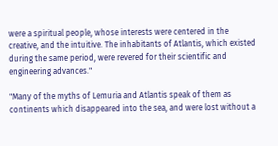were a spiritual people, whose interests were centered in the creative, and the intuitive. The inhabitants of Atlantis, which existed during the same period, were revered for their scientific and engineering advances."

"Many of the myths of Lemuria and Atlantis speak of them as continents which disappeared into the sea, and were lost without a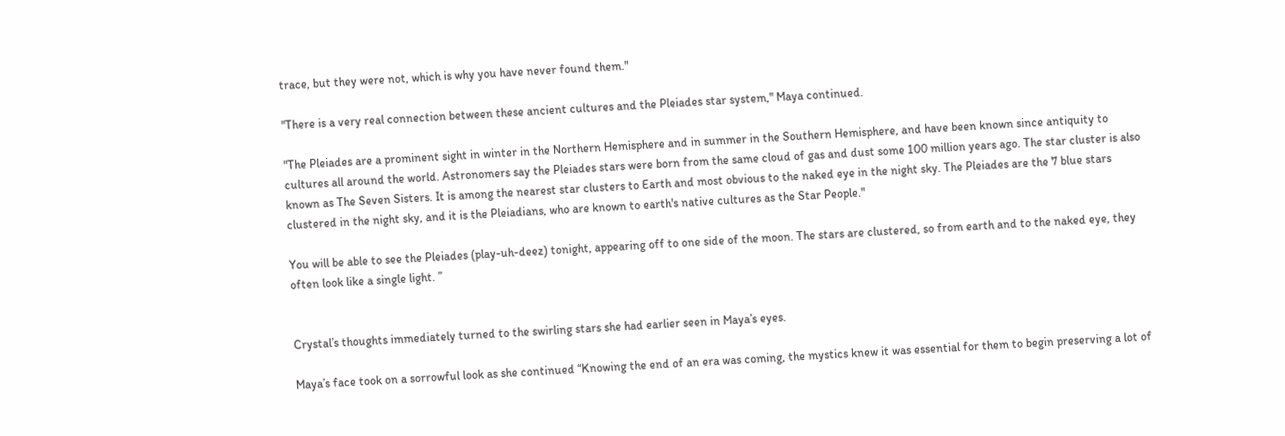trace, but they were not, which is why you have never found them."

"There is a very real connection between these ancient cultures and the Pleiades star system," Maya continued.

"The Pleiades are a prominent sight in winter in the Northern Hemisphere and in summer in the Southern Hemisphere, and have been known since antiquity to cultures all around the world. Astronomers say the Pleiades stars were born from the same cloud of gas and dust some 100 million years ago. The star cluster is also known as The Seven Sisters. It is among the nearest star clusters to Earth and most obvious to the naked eye in the night sky. The Pleiades are the 7 blue stars clustered in the night sky, and it is the Pleiadians, who are known to earth's native cultures as the Star People."

You will be able to see the Pleiades (play-uh-deez) tonight, appearing off to one side of the moon. The stars are clustered, so from earth and to the naked eye, they often look like a single light. ”


Crystal’s thoughts immediately turned to the swirling stars she had earlier seen in Maya’s eyes.

Maya’s face took on a sorrowful look as she continued “Knowing the end of an era was coming, the mystics knew it was essential for them to begin preserving a lot of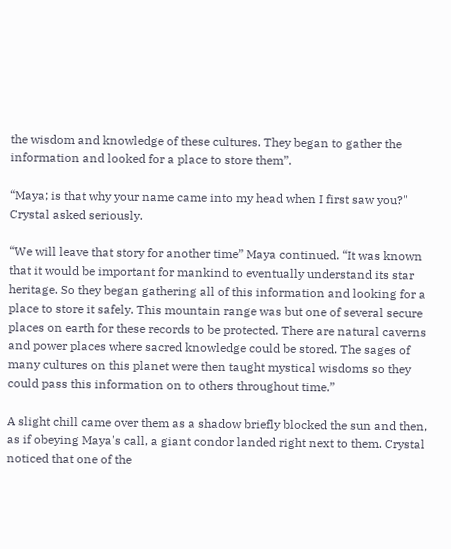the wisdom and knowledge of these cultures. They began to gather the information and looked for a place to store them”.

“Maya; is that why your name came into my head when I first saw you?" Crystal asked seriously.

“We will leave that story for another time” Maya continued. “It was known that it would be important for mankind to eventually understand its star heritage. So they began gathering all of this information and looking for a place to store it safely. This mountain range was but one of several secure places on earth for these records to be protected. There are natural caverns and power places where sacred knowledge could be stored. The sages of many cultures on this planet were then taught mystical wisdoms so they could pass this information on to others throughout time.”

A slight chill came over them as a shadow briefly blocked the sun and then, as if obeying Maya's call, a giant condor landed right next to them. Crystal noticed that one of the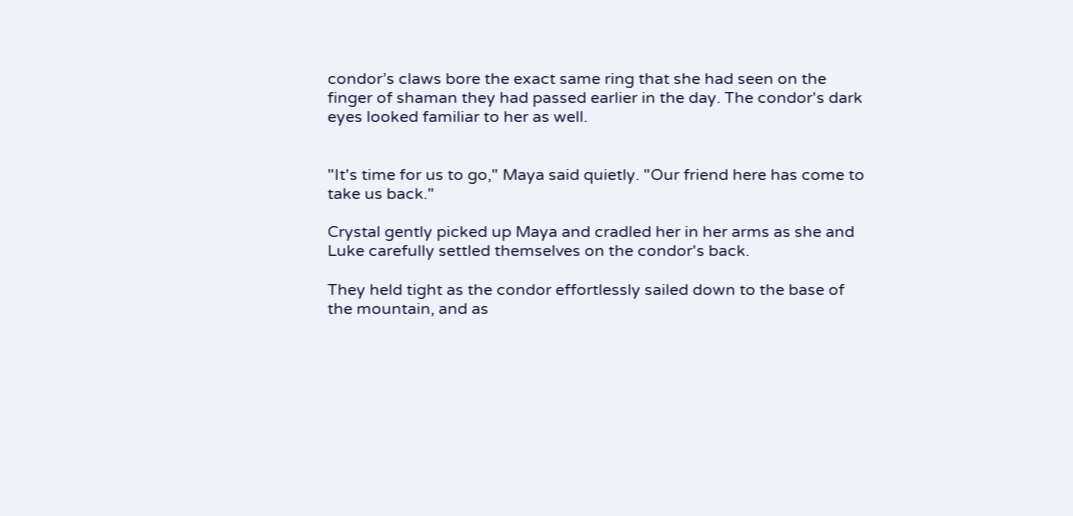condor’s claws bore the exact same ring that she had seen on the finger of shaman they had passed earlier in the day. The condor's dark eyes looked familiar to her as well.


"It's time for us to go," Maya said quietly. "Our friend here has come to take us back."

Crystal gently picked up Maya and cradled her in her arms as she and Luke carefully settled themselves on the condor's back.

They held tight as the condor effortlessly sailed down to the base of the mountain, and as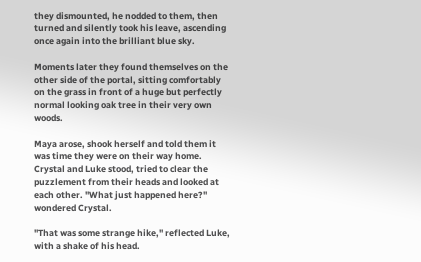they dismounted, he nodded to them, then turned and silently took his leave, ascending once again into the brilliant blue sky.

Moments later they found themselves on the other side of the portal, sitting comfortably on the grass in front of a huge but perfectly normal looking oak tree in their very own woods.

Maya arose, shook herself and told them it was time they were on their way home. Crystal and Luke stood, tried to clear the puzzlement from their heads and looked at each other. "What just happened here?" wondered Crystal.

"That was some strange hike," reflected Luke, with a shake of his head.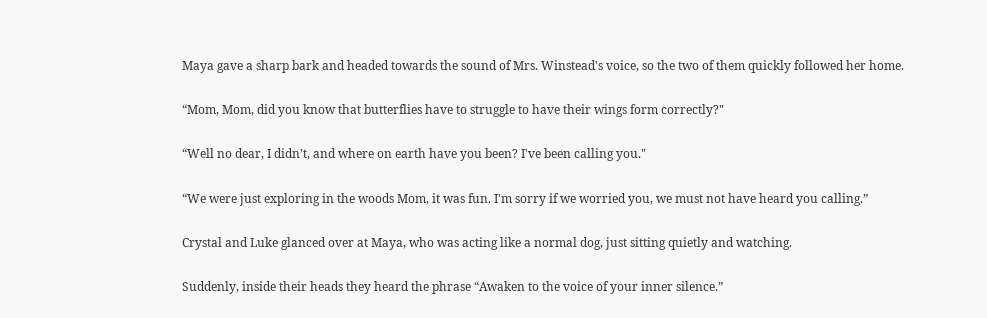Maya gave a sharp bark and headed towards the sound of Mrs. Winstead's voice, so the two of them quickly followed her home.

“Mom, Mom, did you know that butterflies have to struggle to have their wings form correctly?"

“Well no dear, I didn’t, and where on earth have you been? I've been calling you."

“We were just exploring in the woods Mom, it was fun. I'm sorry if we worried you, we must not have heard you calling.”

Crystal and Luke glanced over at Maya, who was acting like a normal dog, just sitting quietly and watching.

Suddenly, inside their heads they heard the phrase “Awaken to the voice of your inner silence.”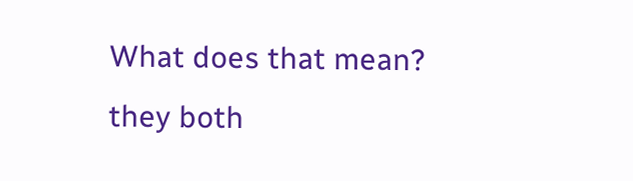What does that mean? they both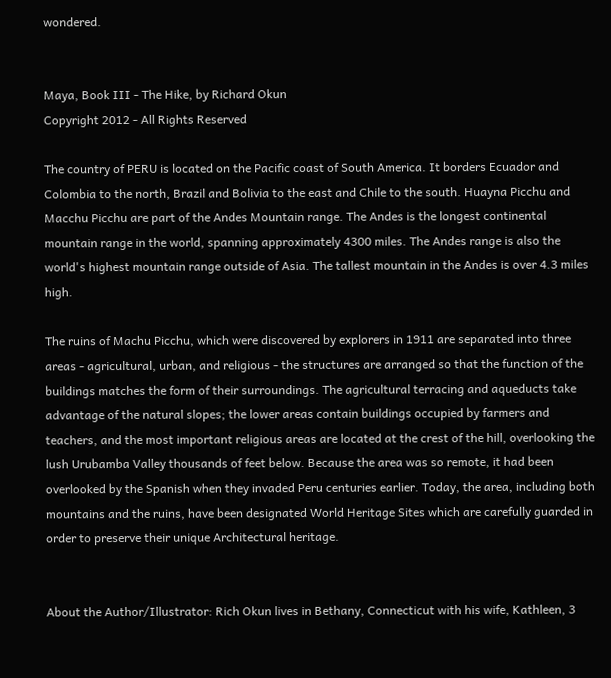wondered.


Maya, Book III - The Hike, by Richard Okun
Copyright 2012 - All Rights Reserved

The country of PERU is located on the Pacific coast of South America. It borders Ecuador and Colombia to the north, Brazil and Bolivia to the east and Chile to the south. Huayna Picchu and Macchu Picchu are part of the Andes Mountain range. The Andes is the longest continental mountain range in the world, spanning approximately 4300 miles. The Andes range is also the world's highest mountain range outside of Asia. The tallest mountain in the Andes is over 4.3 miles high.

The ruins of Machu Picchu, which were discovered by explorers in 1911 are separated into three areas - agricultural, urban, and religious - the structures are arranged so that the function of the buildings matches the form of their surroundings. The agricultural terracing and aqueducts take advantage of the natural slopes; the lower areas contain buildings occupied by farmers and teachers, and the most important religious areas are located at the crest of the hill, overlooking the lush Urubamba Valley thousands of feet below. Because the area was so remote, it had been overlooked by the Spanish when they invaded Peru centuries earlier. Today, the area, including both mountains and the ruins, have been designated World Heritage Sites which are carefully guarded in order to preserve their unique Architectural heritage.


About the Author/Illustrator: Rich Okun lives in Bethany, Connecticut with his wife, Kathleen, 3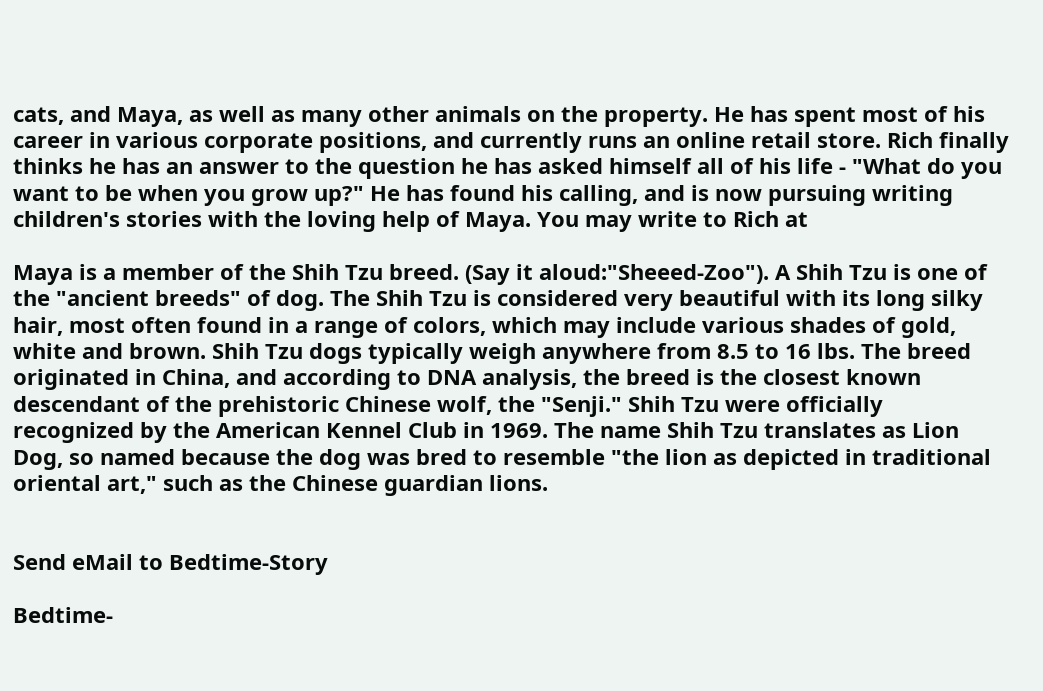cats, and Maya, as well as many other animals on the property. He has spent most of his career in various corporate positions, and currently runs an online retail store. Rich finally thinks he has an answer to the question he has asked himself all of his life - "What do you want to be when you grow up?" He has found his calling, and is now pursuing writing children's stories with the loving help of Maya. You may write to Rich at

Maya is a member of the Shih Tzu breed. (Say it aloud:"Sheeed-Zoo"). A Shih Tzu is one of the "ancient breeds" of dog. The Shih Tzu is considered very beautiful with its long silky hair, most often found in a range of colors, which may include various shades of gold, white and brown. Shih Tzu dogs typically weigh anywhere from 8.5 to 16 lbs. The breed originated in China, and according to DNA analysis, the breed is the closest known descendant of the prehistoric Chinese wolf, the "Senji." Shih Tzu were officially recognized by the American Kennel Club in 1969. The name Shih Tzu translates as Lion Dog, so named because the dog was bred to resemble "the lion as depicted in traditional oriental art," such as the Chinese guardian lions.


Send eMail to Bedtime-Story

Bedtime-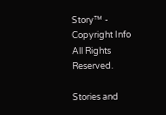Story™ - Copyright Info
All Rights Reserved.

Stories and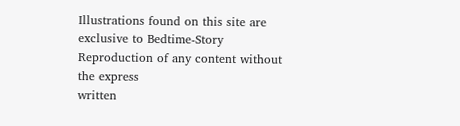Illustrations found on this site are exclusive to Bedtime-Story
Reproduction of any content without the express
written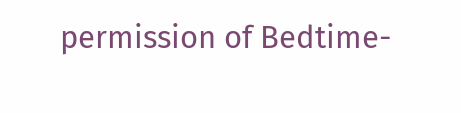permission of Bedtime-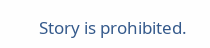Story is prohibited.